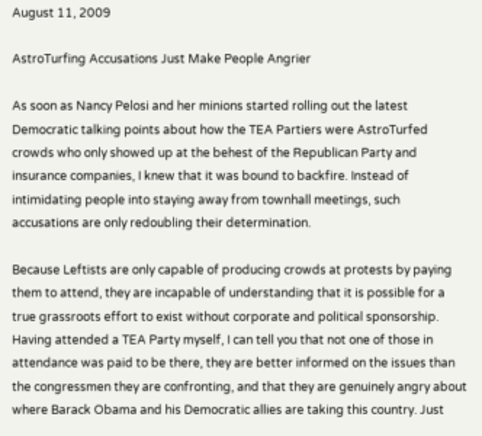August 11, 2009

AstroTurfing Accusations Just Make People Angrier

As soon as Nancy Pelosi and her minions started rolling out the latest Democratic talking points about how the TEA Partiers were AstroTurfed crowds who only showed up at the behest of the Republican Party and insurance companies, I knew that it was bound to backfire. Instead of intimidating people into staying away from townhall meetings, such accusations are only redoubling their determination.

Because Leftists are only capable of producing crowds at protests by paying them to attend, they are incapable of understanding that it is possible for a true grassroots effort to exist without corporate and political sponsorship. Having attended a TEA Party myself, I can tell you that not one of those in attendance was paid to be there, they are better informed on the issues than the congressmen they are confronting, and that they are genuinely angry about where Barack Obama and his Democratic allies are taking this country. Just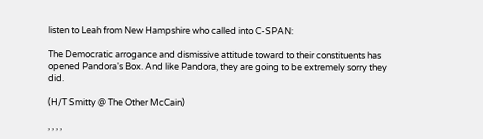listen to Leah from New Hampshire who called into C-SPAN:

The Democratic arrogance and dismissive attitude toward to their constituents has opened Pandora's Box. And like Pandora, they are going to be extremely sorry they did.

(H/T Smitty @ The Other McCain)

, , , ,